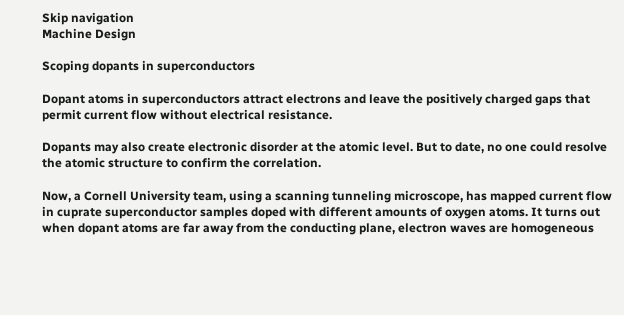Skip navigation
Machine Design

Scoping dopants in superconductors

Dopant atoms in superconductors attract electrons and leave the positively charged gaps that permit current flow without electrical resistance.

Dopants may also create electronic disorder at the atomic level. But to date, no one could resolve the atomic structure to confirm the correlation.

Now, a Cornell University team, using a scanning tunneling microscope, has mapped current flow in cuprate superconductor samples doped with different amounts of oxygen atoms. It turns out when dopant atoms are far away from the conducting plane, electron waves are homogeneous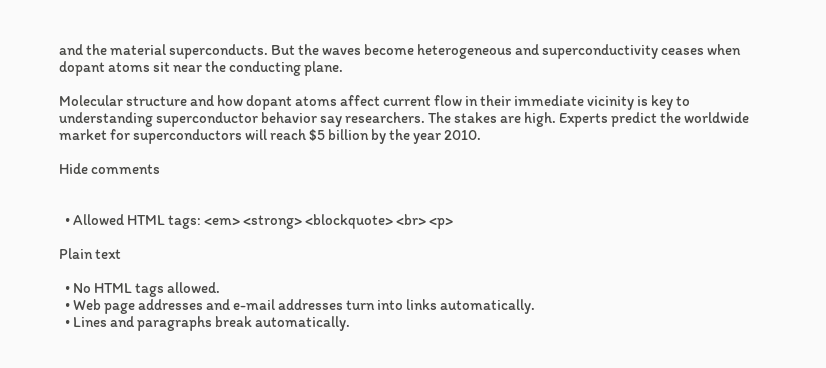and the material superconducts. But the waves become heterogeneous and superconductivity ceases when dopant atoms sit near the conducting plane.

Molecular structure and how dopant atoms affect current flow in their immediate vicinity is key to understanding superconductor behavior say researchers. The stakes are high. Experts predict the worldwide market for superconductors will reach $5 billion by the year 2010.

Hide comments


  • Allowed HTML tags: <em> <strong> <blockquote> <br> <p>

Plain text

  • No HTML tags allowed.
  • Web page addresses and e-mail addresses turn into links automatically.
  • Lines and paragraphs break automatically.